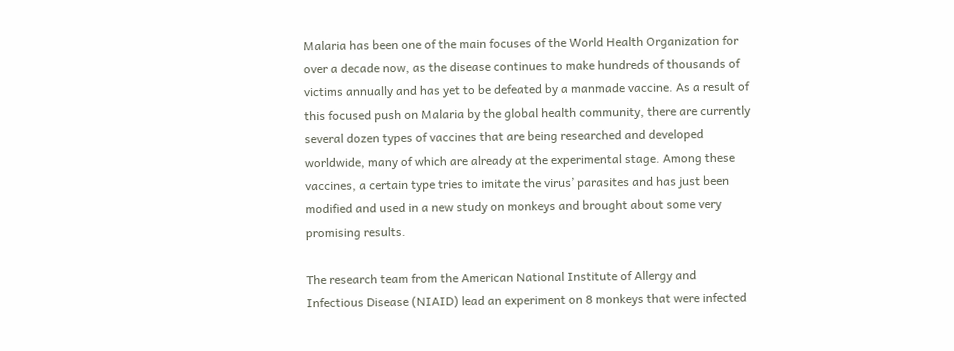Malaria has been one of the main focuses of the World Health Organization for over a decade now, as the disease continues to make hundreds of thousands of victims annually and has yet to be defeated by a manmade vaccine. As a result of this focused push on Malaria by the global health community, there are currently several dozen types of vaccines that are being researched and developed worldwide, many of which are already at the experimental stage. Among these vaccines, a certain type tries to imitate the virus’ parasites and has just been modified and used in a new study on monkeys and brought about some very promising results.

The research team from the American National Institute of Allergy and Infectious Disease (NIAID) lead an experiment on 8 monkeys that were infected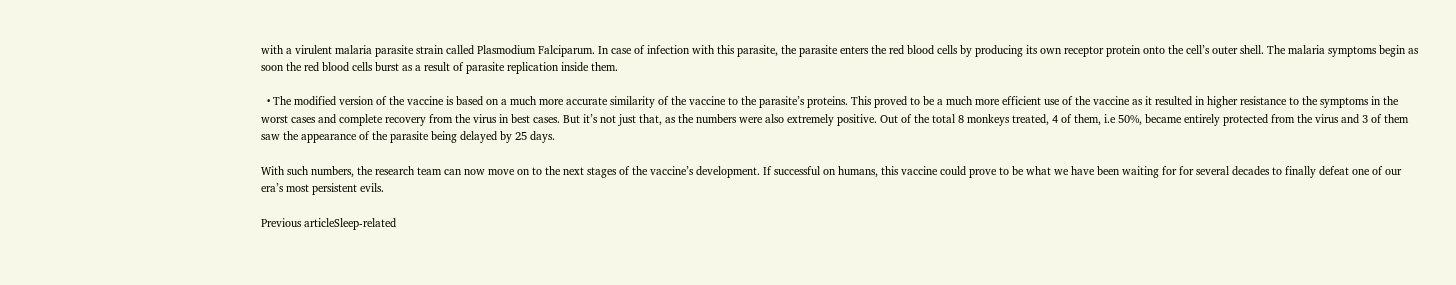with a virulent malaria parasite strain called Plasmodium Falciparum. In case of infection with this parasite, the parasite enters the red blood cells by producing its own receptor protein onto the cell’s outer shell. The malaria symptoms begin as soon the red blood cells burst as a result of parasite replication inside them.

  • The modified version of the vaccine is based on a much more accurate similarity of the vaccine to the parasite’s proteins. This proved to be a much more efficient use of the vaccine as it resulted in higher resistance to the symptoms in the worst cases and complete recovery from the virus in best cases. But it’s not just that, as the numbers were also extremely positive. Out of the total 8 monkeys treated, 4 of them, i.e 50%, became entirely protected from the virus and 3 of them saw the appearance of the parasite being delayed by 25 days.

With such numbers, the research team can now move on to the next stages of the vaccine’s development. If successful on humans, this vaccine could prove to be what we have been waiting for for several decades to finally defeat one of our era’s most persistent evils.

Previous articleSleep-related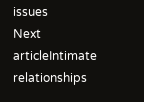issues
Next articleIntimate relationships